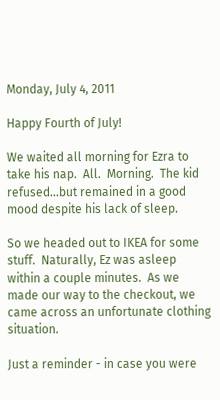Monday, July 4, 2011

Happy Fourth of July!

We waited all morning for Ezra to take his nap.  All.  Morning.  The kid refused...but remained in a good mood despite his lack of sleep.

So we headed out to IKEA for some stuff.  Naturally, Ez was asleep within a couple minutes.  As we made our way to the checkout, we came across an unfortunate clothing situation.

Just a reminder - in case you were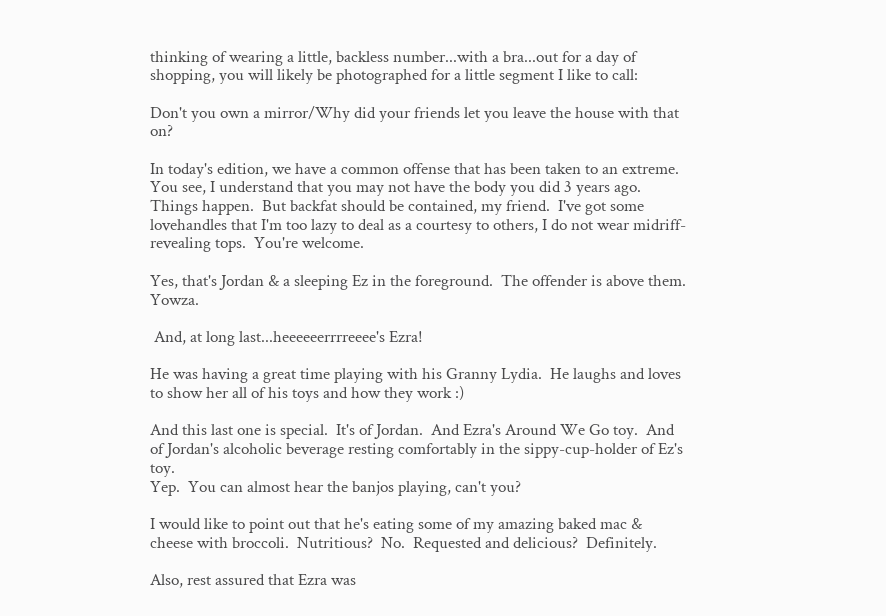thinking of wearing a little, backless number...with a bra...out for a day of shopping, you will likely be photographed for a little segment I like to call:

Don't you own a mirror/Why did your friends let you leave the house with that on?

In today's edition, we have a common offense that has been taken to an extreme.  You see, I understand that you may not have the body you did 3 years ago.  Things happen.  But backfat should be contained, my friend.  I've got some lovehandles that I'm too lazy to deal as a courtesy to others, I do not wear midriff-revealing tops.  You're welcome.

Yes, that's Jordan & a sleeping Ez in the foreground.  The offender is above them.  Yowza.

 And, at long last...heeeeeerrrreeee's Ezra!

He was having a great time playing with his Granny Lydia.  He laughs and loves to show her all of his toys and how they work :)

And this last one is special.  It's of Jordan.  And Ezra's Around We Go toy.  And of Jordan's alcoholic beverage resting comfortably in the sippy-cup-holder of Ez's toy.
Yep.  You can almost hear the banjos playing, can't you?

I would like to point out that he's eating some of my amazing baked mac & cheese with broccoli.  Nutritious?  No.  Requested and delicious?  Definitely.

Also, rest assured that Ezra was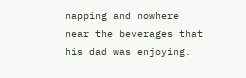napping and nowhere near the beverages that his dad was enjoying.